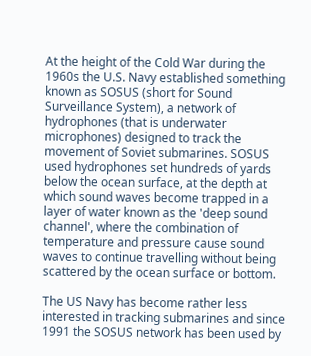At the height of the Cold War during the 1960s the U.S. Navy established something known as SOSUS (short for Sound Surveillance System), a network of hydrophones (that is underwater microphones) designed to track the movement of Soviet submarines. SOSUS used hydrophones set hundreds of yards below the ocean surface, at the depth at which sound waves become trapped in a layer of water known as the 'deep sound channel', where the combination of temperature and pressure cause sound waves to continue travelling without being scattered by the ocean surface or bottom.

The US Navy has become rather less interested in tracking submarines and since 1991 the SOSUS network has been used by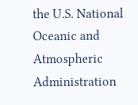the U.S. National Oceanic and Atmospheric Administration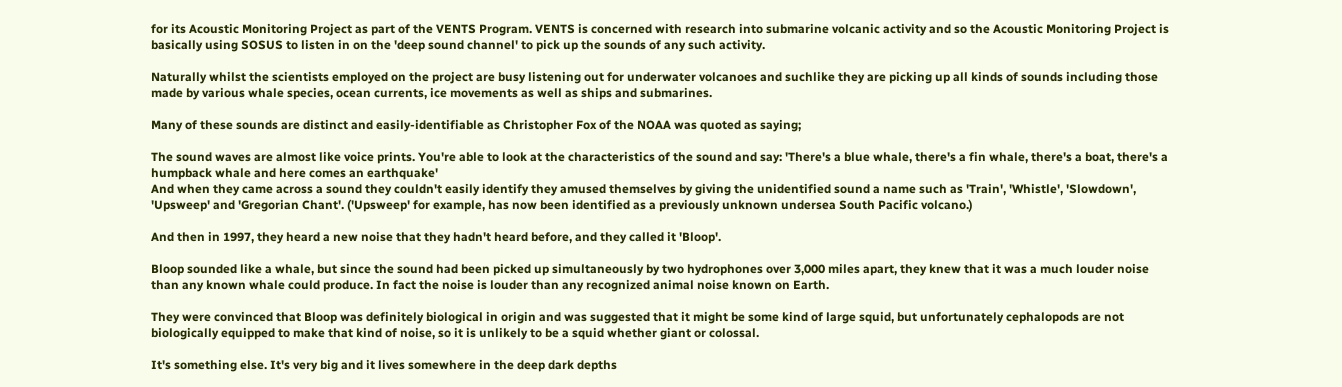for its Acoustic Monitoring Project as part of the VENTS Program. VENTS is concerned with research into submarine volcanic activity and so the Acoustic Monitoring Project is basically using SOSUS to listen in on the 'deep sound channel' to pick up the sounds of any such activity.

Naturally whilst the scientists employed on the project are busy listening out for underwater volcanoes and suchlike they are picking up all kinds of sounds including those made by various whale species, ocean currents, ice movements as well as ships and submarines.

Many of these sounds are distinct and easily-identifiable as Christopher Fox of the NOAA was quoted as saying;

The sound waves are almost like voice prints. You're able to look at the characteristics of the sound and say: 'There's a blue whale, there's a fin whale, there's a boat, there's a humpback whale and here comes an earthquake'
And when they came across a sound they couldn't easily identify they amused themselves by giving the unidentified sound a name such as 'Train', 'Whistle', 'Slowdown', 'Upsweep' and 'Gregorian Chant'. ('Upsweep' for example, has now been identified as a previously unknown undersea South Pacific volcano.)

And then in 1997, they heard a new noise that they hadn't heard before, and they called it 'Bloop'.

Bloop sounded like a whale, but since the sound had been picked up simultaneously by two hydrophones over 3,000 miles apart, they knew that it was a much louder noise than any known whale could produce. In fact the noise is louder than any recognized animal noise known on Earth.

They were convinced that Bloop was definitely biological in origin and was suggested that it might be some kind of large squid, but unfortunately cephalopods are not biologically equipped to make that kind of noise, so it is unlikely to be a squid whether giant or colossal.

It's something else. It's very big and it lives somewhere in the deep dark depths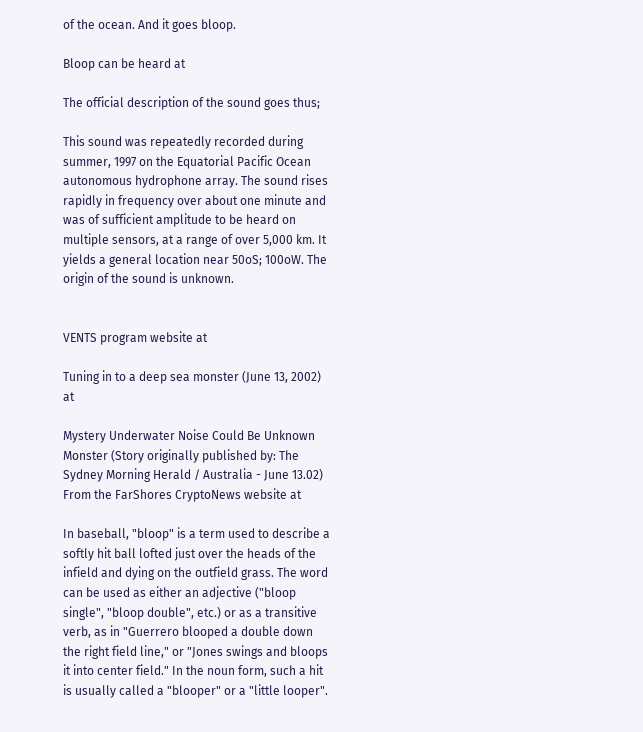of the ocean. And it goes bloop.

Bloop can be heard at

The official description of the sound goes thus;

This sound was repeatedly recorded during summer, 1997 on the Equatorial Pacific Ocean autonomous hydrophone array. The sound rises rapidly in frequency over about one minute and was of sufficient amplitude to be heard on multiple sensors, at a range of over 5,000 km. It yields a general location near 50oS; 100oW. The origin of the sound is unknown.


VENTS program website at

Tuning in to a deep sea monster (June 13, 2002) at

Mystery Underwater Noise Could Be Unknown Monster (Story originally published by: The Sydney Morning Herald / Australia - June 13.02) From the FarShores CryptoNews website at

In baseball, "bloop" is a term used to describe a softly hit ball lofted just over the heads of the infield and dying on the outfield grass. The word can be used as either an adjective ("bloop single", "bloop double", etc.) or as a transitive verb, as in "Guerrero blooped a double down the right field line," or "Jones swings and bloops it into center field." In the noun form, such a hit is usually called a "blooper" or a "little looper".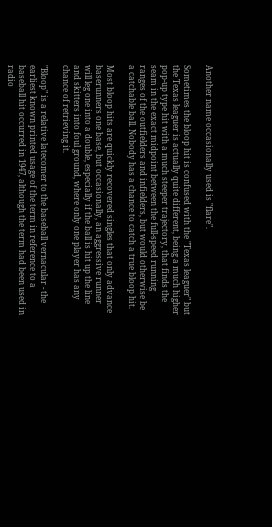Another name occasionally used is "flare".

Sometimes the bloop hit is confused with the "Texas leaguer" but the Texas leaguer is actually quite different, being a much higher pop-up type hit with a much steeper trajectory, that finds the seam in the exact midpoint between the full-speed running ranges of the outfielders and infielders, but would otherwise be a catchable ball. Nobody has a chance to catch a true bloop hit.

Most bloop hits are quickly recovered singles that only advance baserunners one base, but occasionally, an aggressive runner will leg one into a double, especially if the ball is hit up the line and skitters into foul ground, where only one player has any chance of retrieving it.

"Bloop" is a relative latecomer to the baseball vernacular - the earliest known printed usage of the term in reference to a baseball hit occurred in 1947, although the term had been used in radio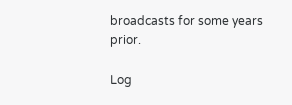broadcasts for some years prior.

Log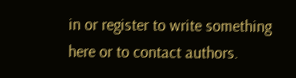in or register to write something here or to contact authors.